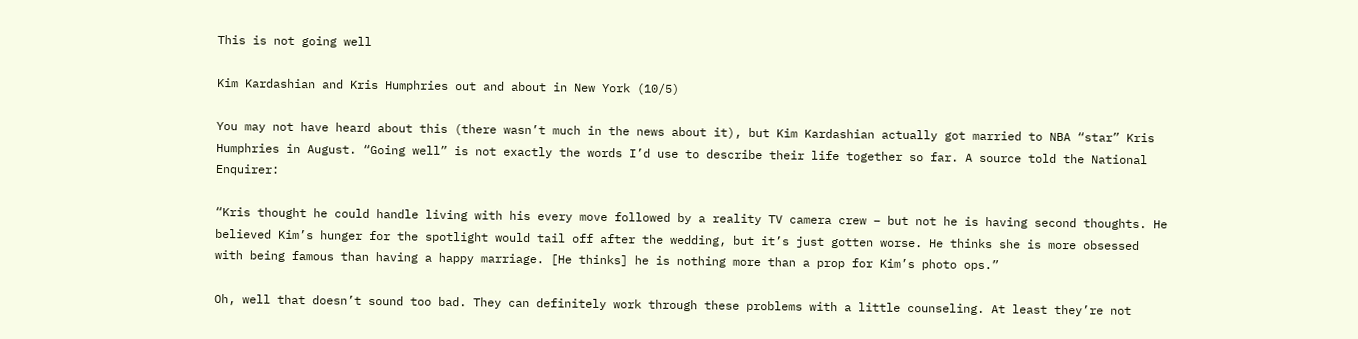This is not going well

Kim Kardashian and Kris Humphries out and about in New York (10/5)

You may not have heard about this (there wasn’t much in the news about it), but Kim Kardashian actually got married to NBA “star” Kris Humphries in August. “Going well” is not exactly the words I’d use to describe their life together so far. A source told the National Enquirer:

“Kris thought he could handle living with his every move followed by a reality TV camera crew – but not he is having second thoughts. He believed Kim’s hunger for the spotlight would tail off after the wedding, but it’s just gotten worse. He thinks she is more obsessed with being famous than having a happy marriage. [He thinks] he is nothing more than a prop for Kim’s photo ops.”

Oh, well that doesn’t sound too bad. They can definitely work through these problems with a little counseling. At least they’re not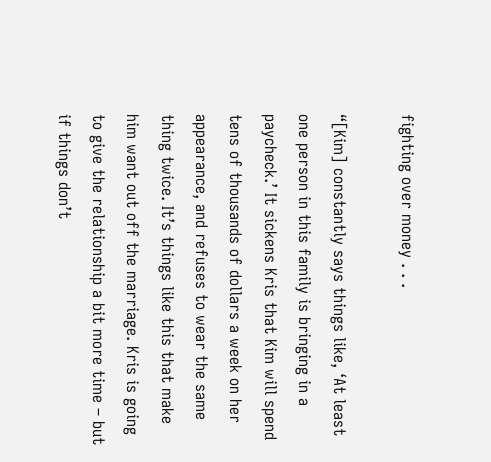fighting over money . . .

“[Kim] constantly says things like, ‘At least one person in this family is bringing in a paycheck.’ It sickens Kris that Kim will spend tens of thousands of dollars a week on her appearance, and refuses to wear the same thing twice. It’s things like this that make him want out off the marriage. Kris is going to give the relationship a bit more time – but if things don’t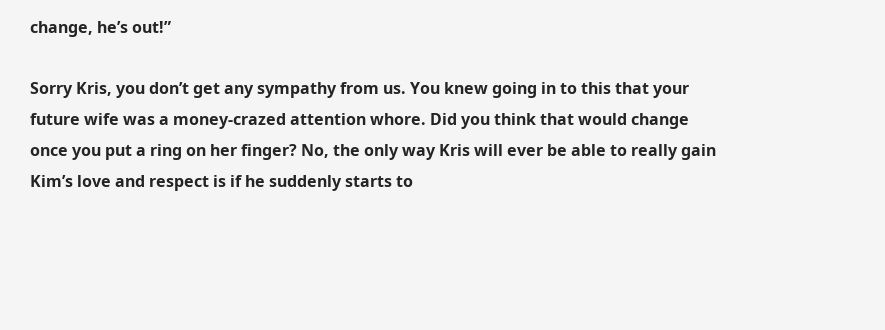change, he’s out!”

Sorry Kris, you don’t get any sympathy from us. You knew going in to this that your future wife was a money-crazed attention whore. Did you think that would change once you put a ring on her finger? No, the only way Kris will ever be able to really gain Kim’s love and respect is if he suddenly starts to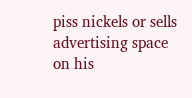piss nickels or sells advertising space on his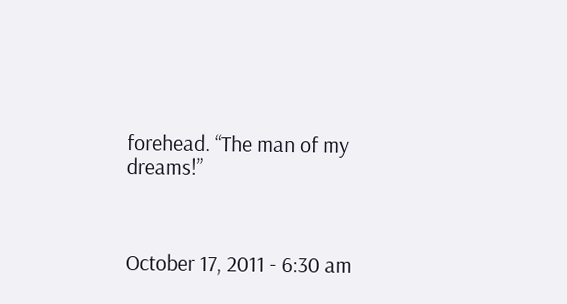forehead. “The man of my dreams!”



October 17, 2011 - 6:30 am